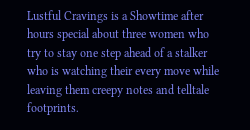Lustful Cravings is a Showtime after hours special about three women who try to stay one step ahead of a stalker who is watching their every move while leaving them creepy notes and telltale footprints.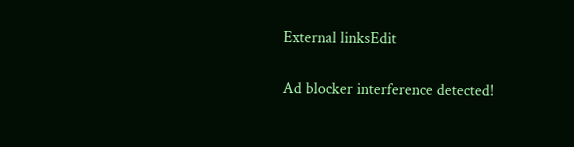External linksEdit

Ad blocker interference detected!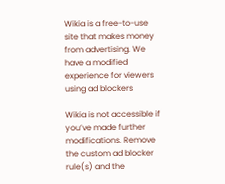Wikia is a free-to-use site that makes money from advertising. We have a modified experience for viewers using ad blockers

Wikia is not accessible if you’ve made further modifications. Remove the custom ad blocker rule(s) and the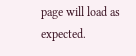page will load as expected.